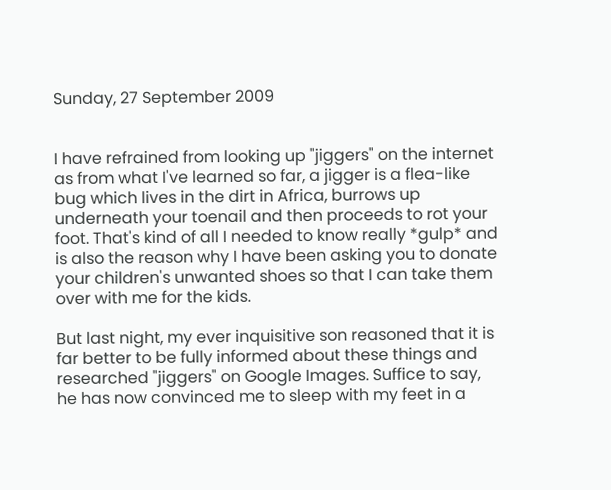Sunday, 27 September 2009


I have refrained from looking up "jiggers" on the internet as from what I've learned so far, a jigger is a flea-like bug which lives in the dirt in Africa, burrows up underneath your toenail and then proceeds to rot your foot. That's kind of all I needed to know really *gulp* and is also the reason why I have been asking you to donate your children's unwanted shoes so that I can take them over with me for the kids.

But last night, my ever inquisitive son reasoned that it is far better to be fully informed about these things and researched "jiggers" on Google Images. Suffice to say, he has now convinced me to sleep with my feet in a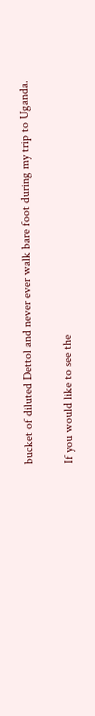bucket of diluted Dettol and never ever walk bare foot during my trip to Uganda.

If you would like to see the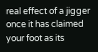real effect of a jigger once it has claimed your foot as its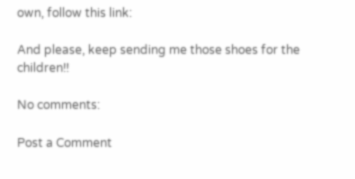own, follow this link:

And please, keep sending me those shoes for the children!!

No comments:

Post a Comment